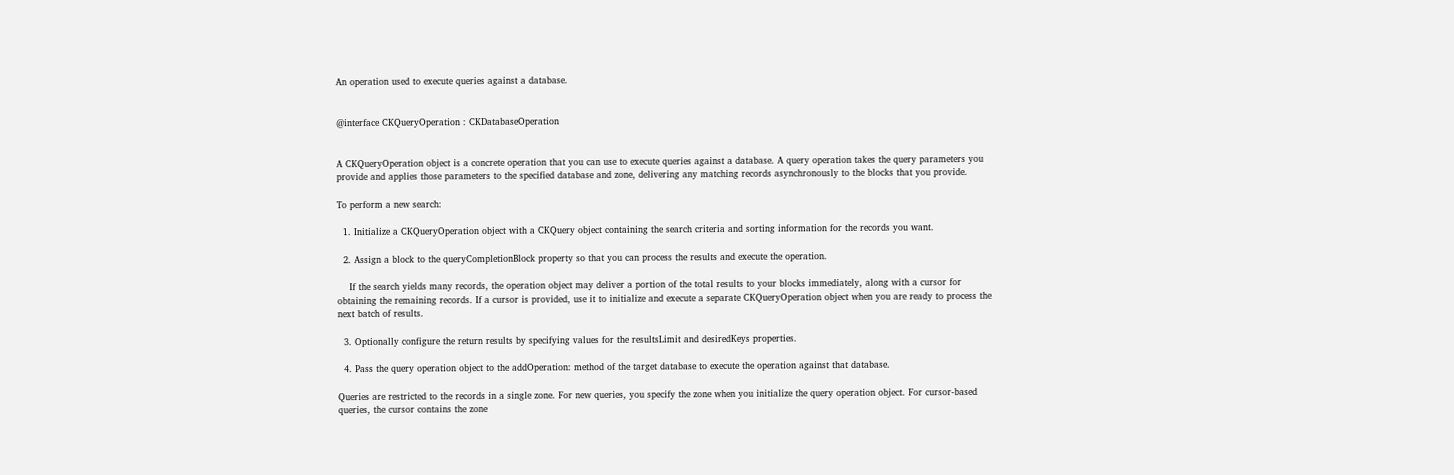An operation used to execute queries against a database.


@interface CKQueryOperation : CKDatabaseOperation


A CKQueryOperation object is a concrete operation that you can use to execute queries against a database. A query operation takes the query parameters you provide and applies those parameters to the specified database and zone, delivering any matching records asynchronously to the blocks that you provide.

To perform a new search:

  1. Initialize a CKQueryOperation object with a CKQuery object containing the search criteria and sorting information for the records you want.

  2. Assign a block to the queryCompletionBlock property so that you can process the results and execute the operation.

    If the search yields many records, the operation object may deliver a portion of the total results to your blocks immediately, along with a cursor for obtaining the remaining records. If a cursor is provided, use it to initialize and execute a separate CKQueryOperation object when you are ready to process the next batch of results.

  3. Optionally configure the return results by specifying values for the resultsLimit and desiredKeys properties.

  4. Pass the query operation object to the addOperation: method of the target database to execute the operation against that database.

Queries are restricted to the records in a single zone. For new queries, you specify the zone when you initialize the query operation object. For cursor-based queries, the cursor contains the zone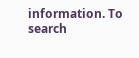information. To search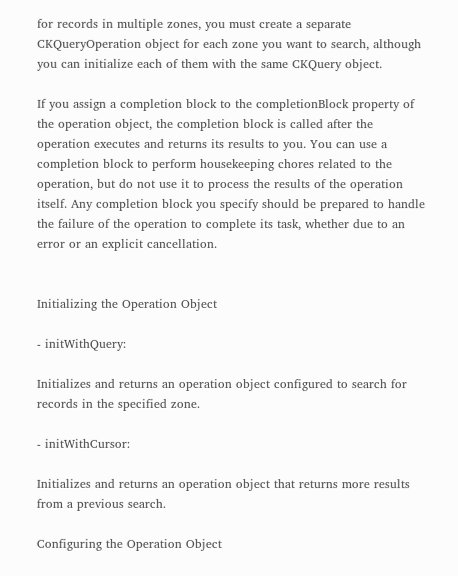for records in multiple zones, you must create a separate CKQueryOperation object for each zone you want to search, although you can initialize each of them with the same CKQuery object.

If you assign a completion block to the completionBlock property of the operation object, the completion block is called after the operation executes and returns its results to you. You can use a completion block to perform housekeeping chores related to the operation, but do not use it to process the results of the operation itself. Any completion block you specify should be prepared to handle the failure of the operation to complete its task, whether due to an error or an explicit cancellation.


Initializing the Operation Object

- initWithQuery:

Initializes and returns an operation object configured to search for records in the specified zone.

- initWithCursor:

Initializes and returns an operation object that returns more results from a previous search.

Configuring the Operation Object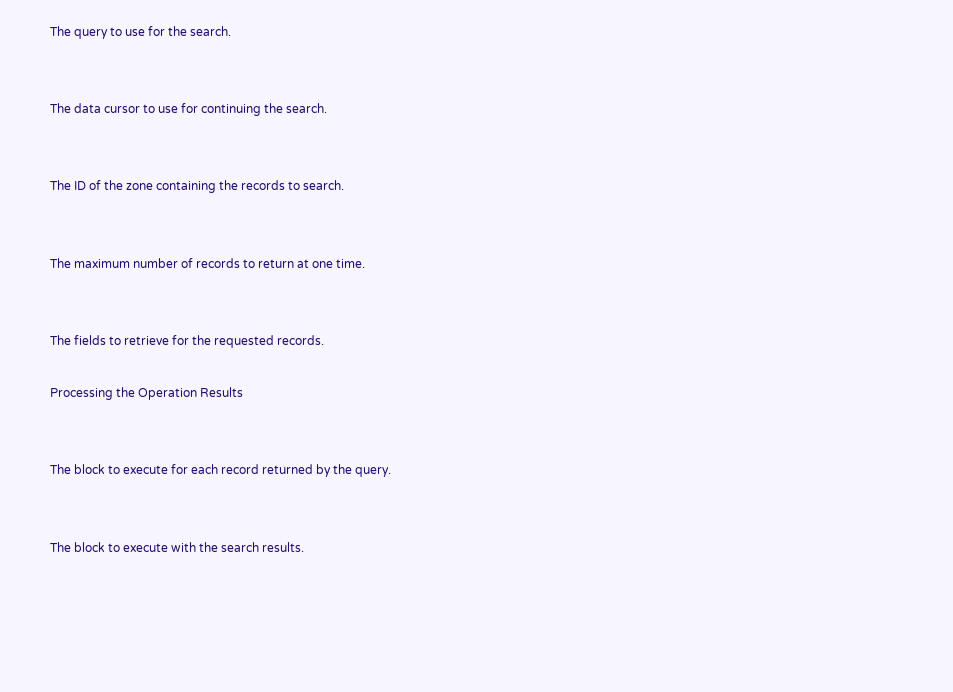The query to use for the search.


The data cursor to use for continuing the search.


The ID of the zone containing the records to search.


The maximum number of records to return at one time.


The fields to retrieve for the requested records.

Processing the Operation Results


The block to execute for each record returned by the query.


The block to execute with the search results.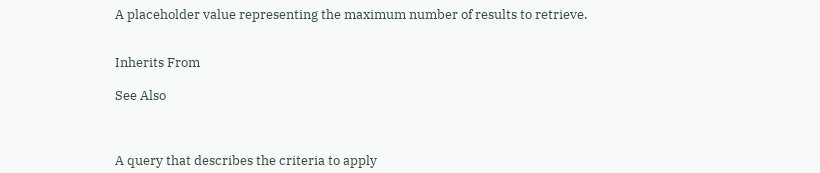A placeholder value representing the maximum number of results to retrieve.


Inherits From

See Also



A query that describes the criteria to apply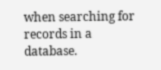when searching for records in a database.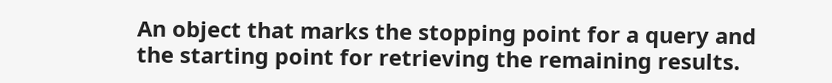An object that marks the stopping point for a query and the starting point for retrieving the remaining results.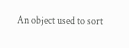An object used to sort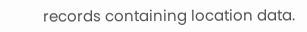records containing location data.